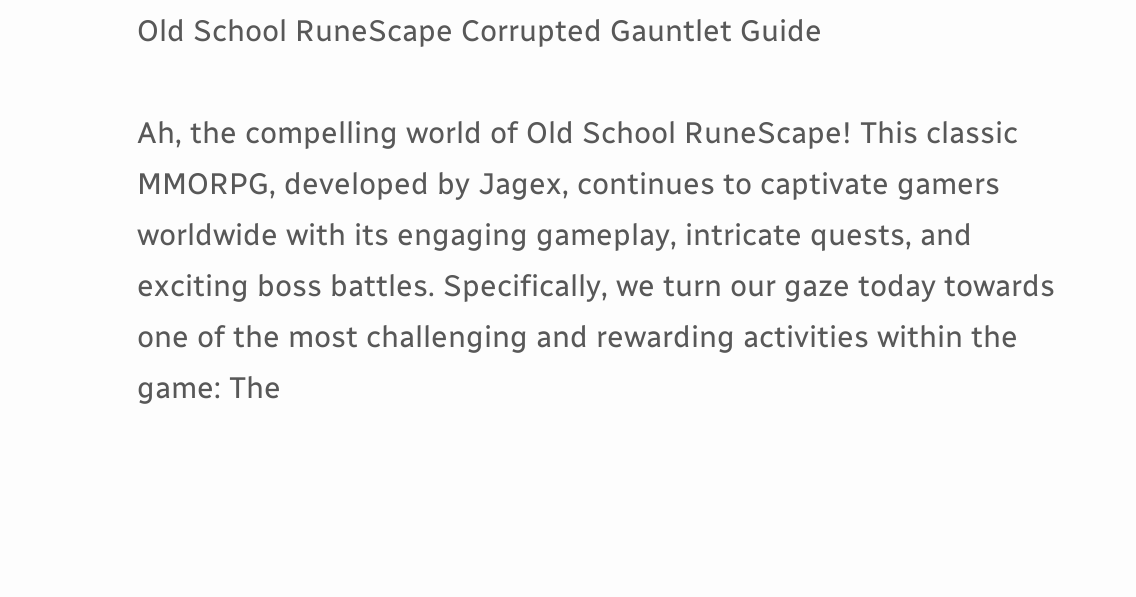Old School RuneScape Corrupted Gauntlet Guide

Ah, the compelling world of Old School RuneScape! This classic MMORPG, developed by Jagex, continues to captivate gamers worldwide with its engaging gameplay, intricate quests, and exciting boss battles. Specifically, we turn our gaze today towards one of the most challenging and rewarding activities within the game: The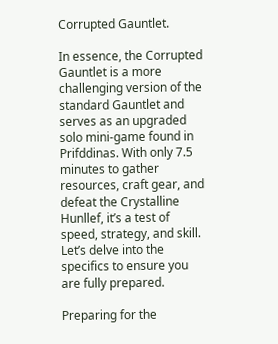Corrupted Gauntlet.

In essence, the Corrupted Gauntlet is a more challenging version of the standard Gauntlet and serves as an upgraded solo mini-game found in Prifddinas. With only 7.5 minutes to gather resources, craft gear, and defeat the Crystalline Hunllef, it’s a test of speed, strategy, and skill. Let’s delve into the specifics to ensure you are fully prepared.

Preparing for the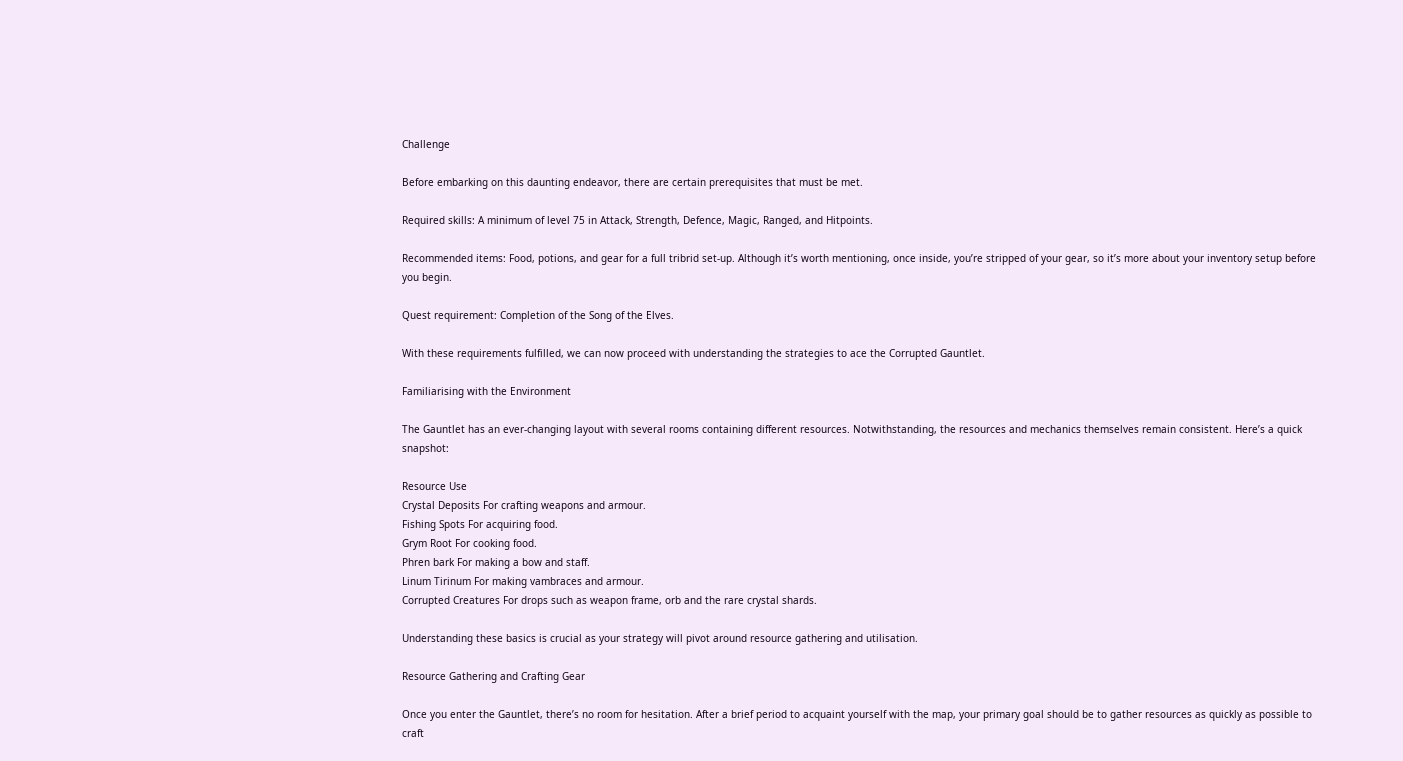Challenge

Before embarking on this daunting endeavor, there are certain prerequisites that must be met.

Required skills: A minimum of level 75 in Attack, Strength, Defence, Magic, Ranged, and Hitpoints.

Recommended items: Food, potions, and gear for a full tribrid set-up. Although it’s worth mentioning, once inside, you’re stripped of your gear, so it’s more about your inventory setup before you begin.

Quest requirement: Completion of the Song of the Elves.

With these requirements fulfilled, we can now proceed with understanding the strategies to ace the Corrupted Gauntlet.

Familiarising with the Environment

The Gauntlet has an ever-changing layout with several rooms containing different resources. Notwithstanding, the resources and mechanics themselves remain consistent. Here’s a quick snapshot:

Resource Use
Crystal Deposits For crafting weapons and armour.
Fishing Spots For acquiring food.
Grym Root For cooking food.
Phren bark For making a bow and staff.
Linum Tirinum For making vambraces and armour.
Corrupted Creatures For drops such as weapon frame, orb and the rare crystal shards.

Understanding these basics is crucial as your strategy will pivot around resource gathering and utilisation.

Resource Gathering and Crafting Gear

Once you enter the Gauntlet, there’s no room for hesitation. After a brief period to acquaint yourself with the map, your primary goal should be to gather resources as quickly as possible to craft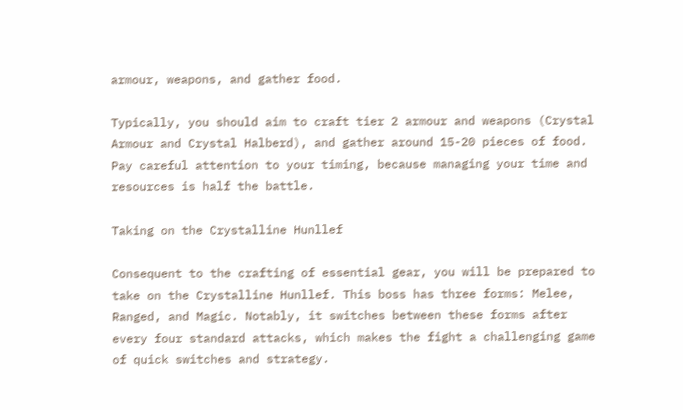armour, weapons, and gather food.

Typically, you should aim to craft tier 2 armour and weapons (Crystal Armour and Crystal Halberd), and gather around 15-20 pieces of food. Pay careful attention to your timing, because managing your time and resources is half the battle.

Taking on the Crystalline Hunllef

Consequent to the crafting of essential gear, you will be prepared to take on the Crystalline Hunllef. This boss has three forms: Melee, Ranged, and Magic. Notably, it switches between these forms after every four standard attacks, which makes the fight a challenging game of quick switches and strategy.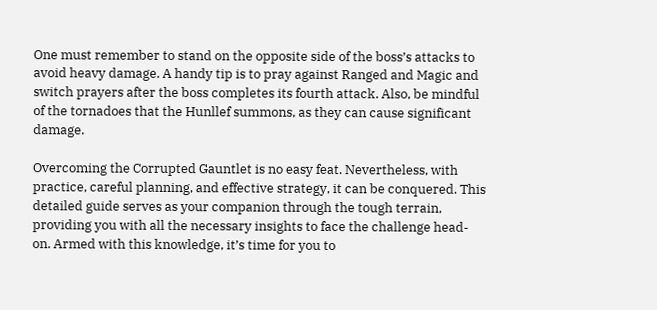One must remember to stand on the opposite side of the boss’s attacks to avoid heavy damage. A handy tip is to pray against Ranged and Magic and switch prayers after the boss completes its fourth attack. Also, be mindful of the tornadoes that the Hunllef summons, as they can cause significant damage.

Overcoming the Corrupted Gauntlet is no easy feat. Nevertheless, with practice, careful planning, and effective strategy, it can be conquered. This detailed guide serves as your companion through the tough terrain, providing you with all the necessary insights to face the challenge head-on. Armed with this knowledge, it’s time for you to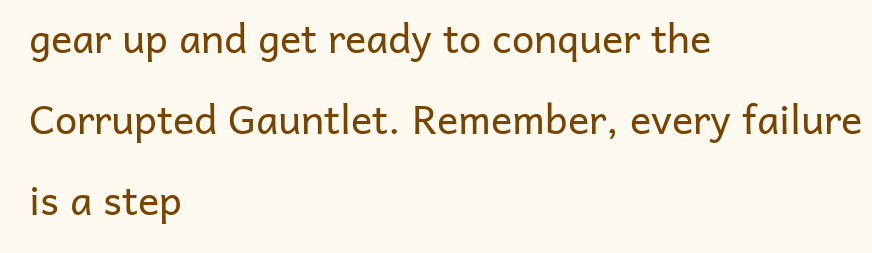gear up and get ready to conquer the Corrupted Gauntlet. Remember, every failure is a step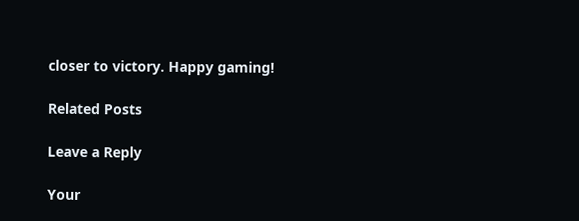closer to victory. Happy gaming!

Related Posts

Leave a Reply

Your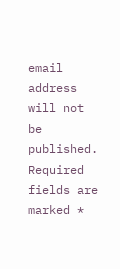email address will not be published. Required fields are marked *